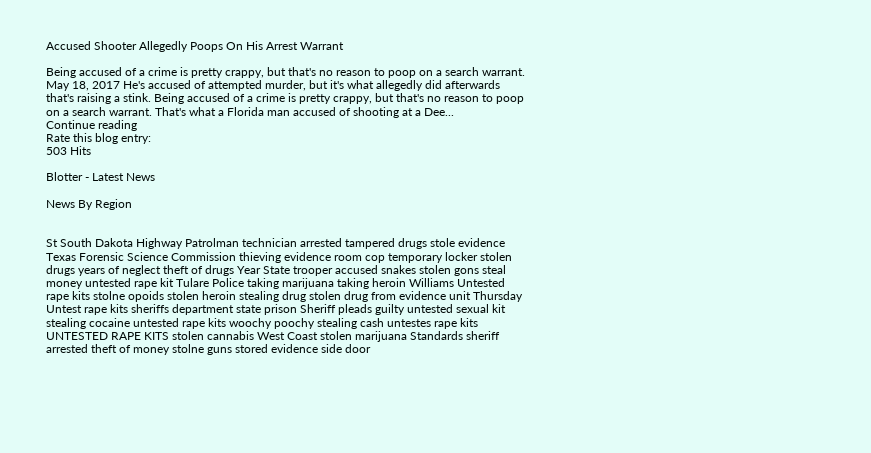Accused Shooter Allegedly Poops On His Arrest Warrant

Being accused of a crime is pretty crappy, but that's no reason to poop on a search warrant. May 18, 2017 He's accused of attempted murder, but it's what allegedly did afterwards that's raising a stink. Being accused of a crime is pretty crappy, but that's no reason to poop on a search warrant. That's what a Florida man accused of shooting at a Dee...
Continue reading
Rate this blog entry:
503 Hits

Blotter - Latest News

News By Region


St South Dakota Highway Patrolman technician arrested tampered drugs stole evidence Texas Forensic Science Commission thieving evidence room cop temporary locker stolen drugs years of neglect theft of drugs Year State trooper accused snakes stolen gons steal money untested rape kit Tulare Police taking marijuana taking heroin Williams Untested rape kits stolne opoids stolen heroin stealing drug stolen drug from evidence unit Thursday Untest rape kits sheriffs department state prison Sheriff pleads guilty untested sexual kit stealing cocaine untested rape kits woochy poochy stealing cash untestes rape kits UNTESTED RAPE KITS stolen cannabis West Coast stolen marijuana Standards sheriff arrested theft of money stolne guns stored evidence side door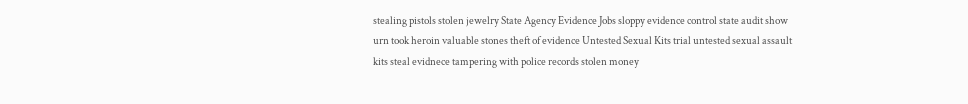stealing pistols stolen jewelry State Agency Evidence Jobs sloppy evidence control state audit show urn took heroin valuable stones theft of evidence Untested Sexual Kits trial untested sexual assault kits steal evidnece tampering with police records stolen money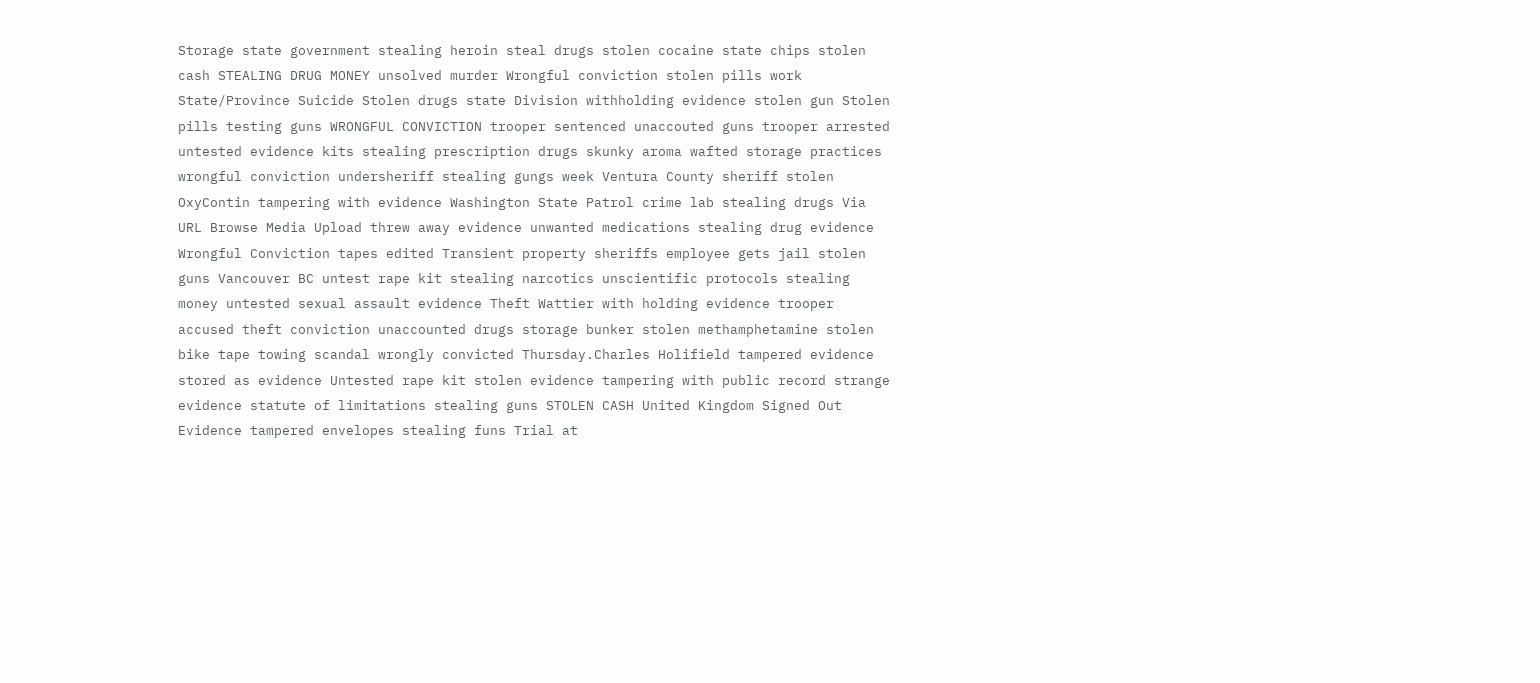Storage state government stealing heroin steal drugs stolen cocaine state chips stolen cash STEALING DRUG MONEY unsolved murder Wrongful conviction stolen pills work State/Province Suicide Stolen drugs state Division withholding evidence stolen gun Stolen pills testing guns WRONGFUL CONVICTION trooper sentenced unaccouted guns trooper arrested untested evidence kits stealing prescription drugs skunky aroma wafted storage practices wrongful conviction undersheriff stealing gungs week Ventura County sheriff stolen OxyContin tampering with evidence Washington State Patrol crime lab stealing drugs Via URL Browse Media Upload threw away evidence unwanted medications stealing drug evidence Wrongful Conviction tapes edited Transient property sheriffs employee gets jail stolen guns Vancouver BC untest rape kit stealing narcotics unscientific protocols stealing money untested sexual assault evidence Theft Wattier with holding evidence trooper accused theft conviction unaccounted drugs storage bunker stolen methamphetamine stolen bike tape towing scandal wrongly convicted Thursday.Charles Holifield tampered evidence stored as evidence Untested rape kit stolen evidence tampering with public record strange evidence statute of limitations stealing guns STOLEN CASH United Kingdom Signed Out Evidence tampered envelopes stealing funs Trial at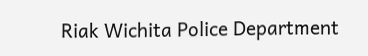Riak Wichita Police Department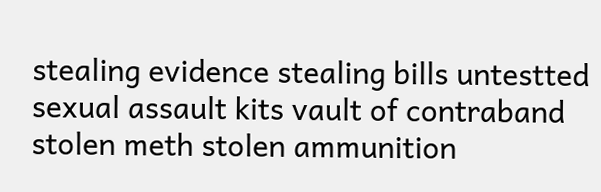stealing evidence stealing bills untestted sexual assault kits vault of contraband stolen meth stolen ammunition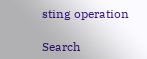sting operation

Search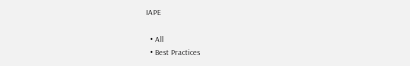IAPE

  • All
  • Best Practices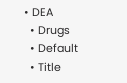• DEA
  • Drugs
  • Default
  • Title